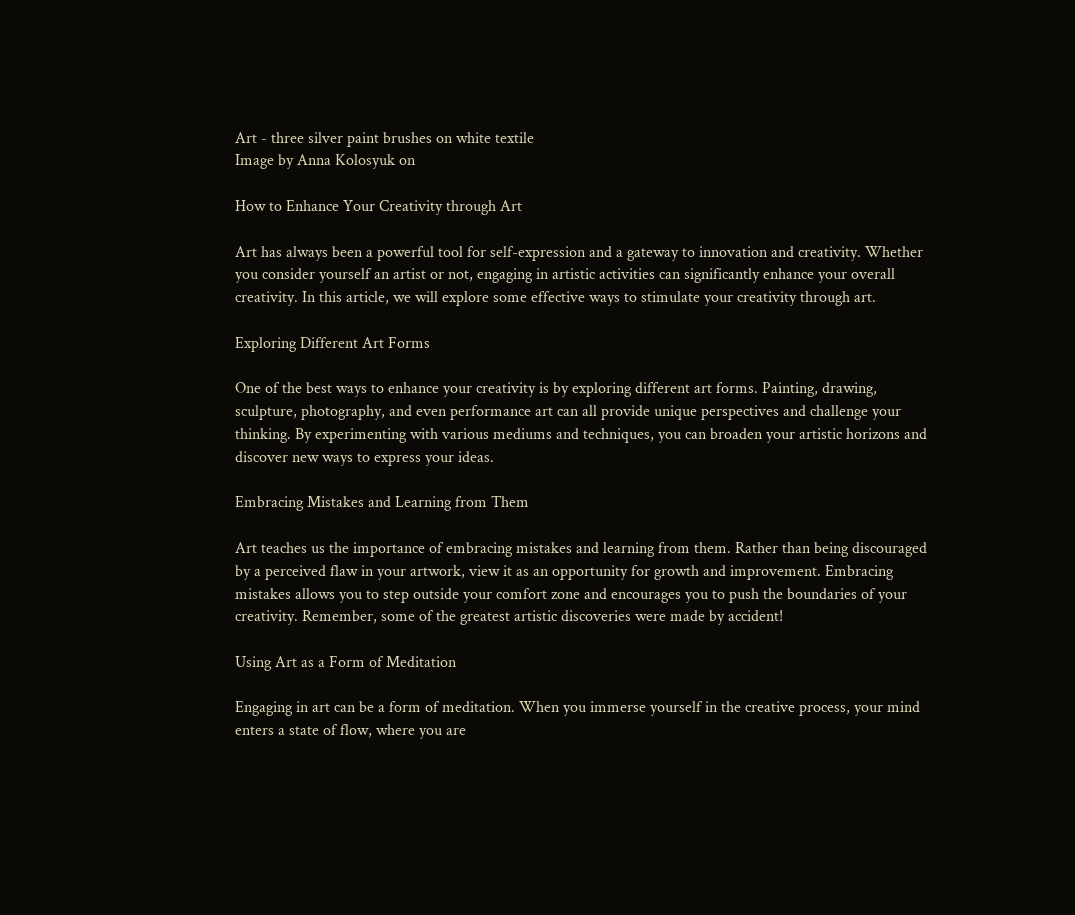Art - three silver paint brushes on white textile
Image by Anna Kolosyuk on

How to Enhance Your Creativity through Art

Art has always been a powerful tool for self-expression and a gateway to innovation and creativity. Whether you consider yourself an artist or not, engaging in artistic activities can significantly enhance your overall creativity. In this article, we will explore some effective ways to stimulate your creativity through art.

Exploring Different Art Forms

One of the best ways to enhance your creativity is by exploring different art forms. Painting, drawing, sculpture, photography, and even performance art can all provide unique perspectives and challenge your thinking. By experimenting with various mediums and techniques, you can broaden your artistic horizons and discover new ways to express your ideas.

Embracing Mistakes and Learning from Them

Art teaches us the importance of embracing mistakes and learning from them. Rather than being discouraged by a perceived flaw in your artwork, view it as an opportunity for growth and improvement. Embracing mistakes allows you to step outside your comfort zone and encourages you to push the boundaries of your creativity. Remember, some of the greatest artistic discoveries were made by accident!

Using Art as a Form of Meditation

Engaging in art can be a form of meditation. When you immerse yourself in the creative process, your mind enters a state of flow, where you are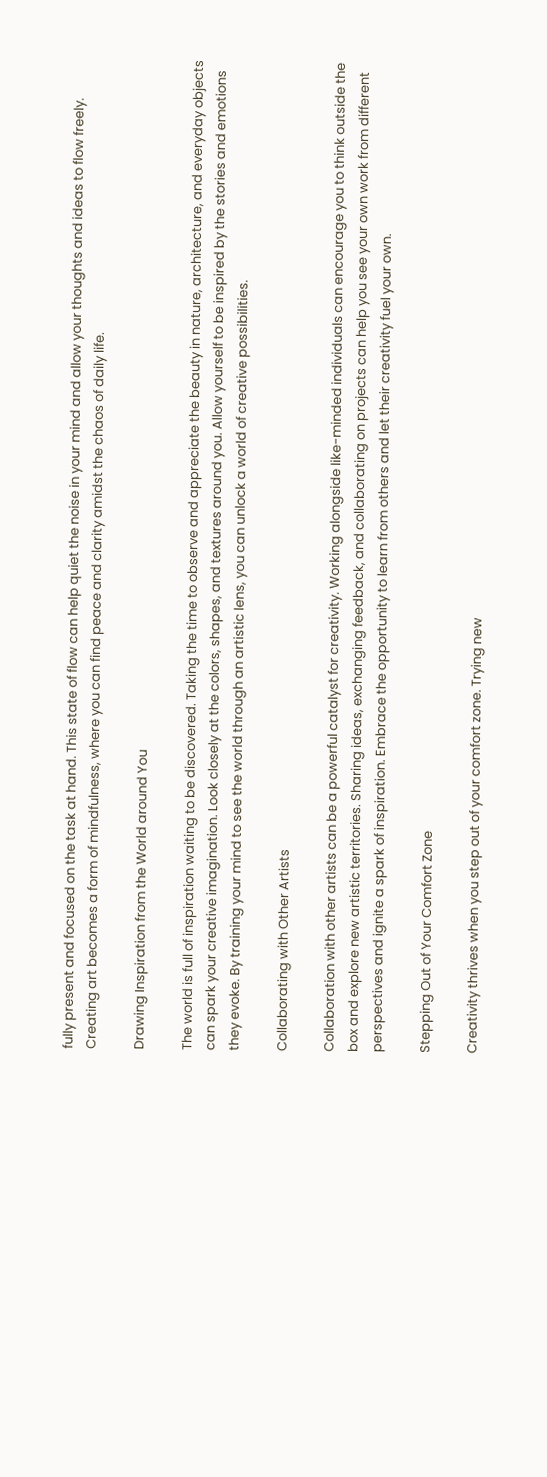fully present and focused on the task at hand. This state of flow can help quiet the noise in your mind and allow your thoughts and ideas to flow freely. Creating art becomes a form of mindfulness, where you can find peace and clarity amidst the chaos of daily life.

Drawing Inspiration from the World around You

The world is full of inspiration waiting to be discovered. Taking the time to observe and appreciate the beauty in nature, architecture, and everyday objects can spark your creative imagination. Look closely at the colors, shapes, and textures around you. Allow yourself to be inspired by the stories and emotions they evoke. By training your mind to see the world through an artistic lens, you can unlock a world of creative possibilities.

Collaborating with Other Artists

Collaboration with other artists can be a powerful catalyst for creativity. Working alongside like-minded individuals can encourage you to think outside the box and explore new artistic territories. Sharing ideas, exchanging feedback, and collaborating on projects can help you see your own work from different perspectives and ignite a spark of inspiration. Embrace the opportunity to learn from others and let their creativity fuel your own.

Stepping Out of Your Comfort Zone

Creativity thrives when you step out of your comfort zone. Trying new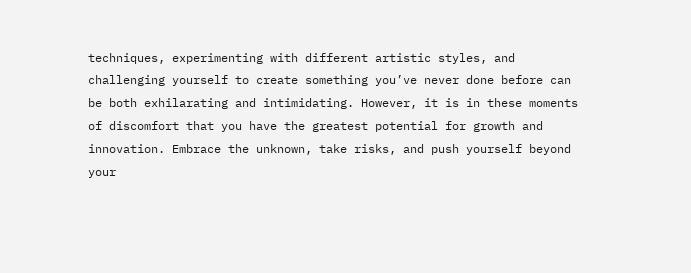techniques, experimenting with different artistic styles, and challenging yourself to create something you’ve never done before can be both exhilarating and intimidating. However, it is in these moments of discomfort that you have the greatest potential for growth and innovation. Embrace the unknown, take risks, and push yourself beyond your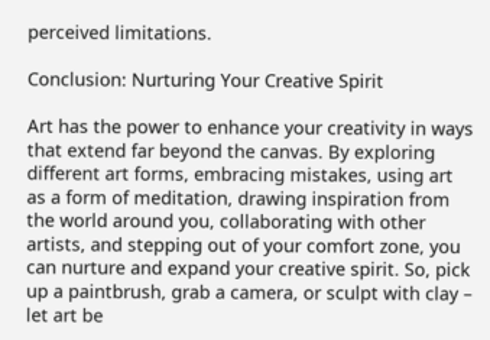perceived limitations.

Conclusion: Nurturing Your Creative Spirit

Art has the power to enhance your creativity in ways that extend far beyond the canvas. By exploring different art forms, embracing mistakes, using art as a form of meditation, drawing inspiration from the world around you, collaborating with other artists, and stepping out of your comfort zone, you can nurture and expand your creative spirit. So, pick up a paintbrush, grab a camera, or sculpt with clay – let art be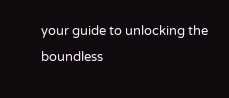your guide to unlocking the boundless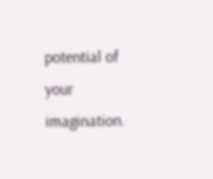potential of your imagination.